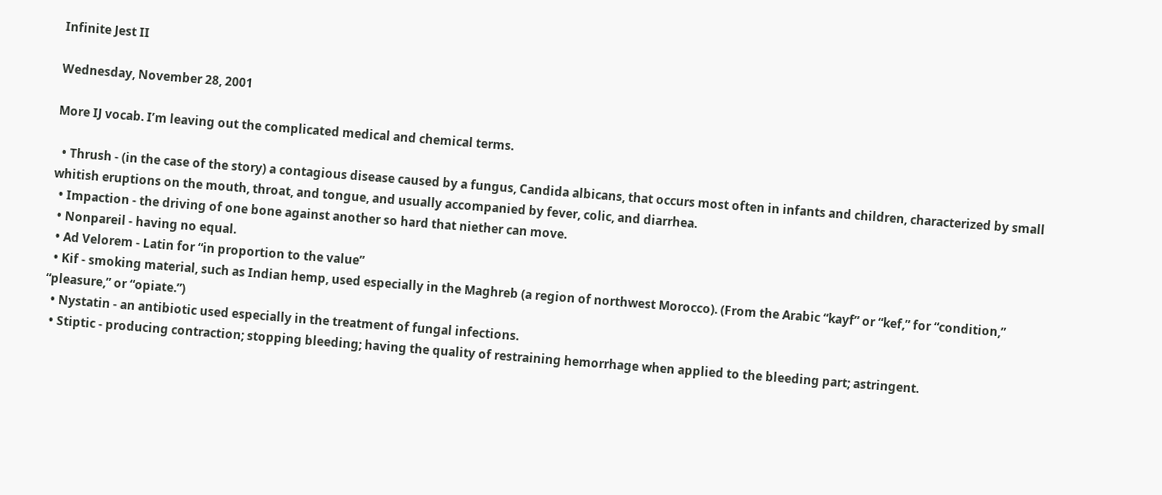Infinite Jest II

Wednesday, November 28, 2001

More IJ vocab. I’m leaving out the complicated medical and chemical terms.

  • Thrush - (in the case of the story) a contagious disease caused by a fungus, Candida albicans, that occurs most often in infants and children, characterized by small whitish eruptions on the mouth, throat, and tongue, and usually accompanied by fever, colic, and diarrhea.
  • Impaction - the driving of one bone against another so hard that niether can move.
  • Nonpareil - having no equal.
  • Ad Velorem - Latin for “in proportion to the value”
  • Kif - smoking material, such as Indian hemp, used especially in the Maghreb (a region of northwest Morocco). (From the Arabic “kayf” or “kef,” for “condition,” “pleasure,” or “opiate.”)
  • Nystatin - an antibiotic used especially in the treatment of fungal infections.
  • Stiptic - producing contraction; stopping bleeding; having the quality of restraining hemorrhage when applied to the bleeding part; astringent.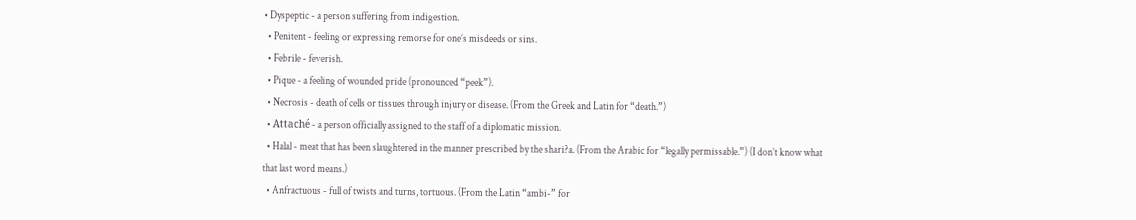• Dyspeptic - a person suffering from indigestion.
  • Penitent - feeling or expressing remorse for one’s misdeeds or sins.
  • Febrile - feverish.
  • Pique - a feeling of wounded pride (pronounced “peek”).
  • Necrosis - death of cells or tissues through injury or disease. (From the Greek and Latin for “death.”)
  • Attaché - a person officially assigned to the staff of a diplomatic mission.
  • Halal - meat that has been slaughtered in the manner prescribed by the shari?a. (From the Arabic for “legally permissable.”) (I don’t know what that last word means.)
  • Anfractuous - full of twists and turns, tortuous. (From the Latin “ambi-” for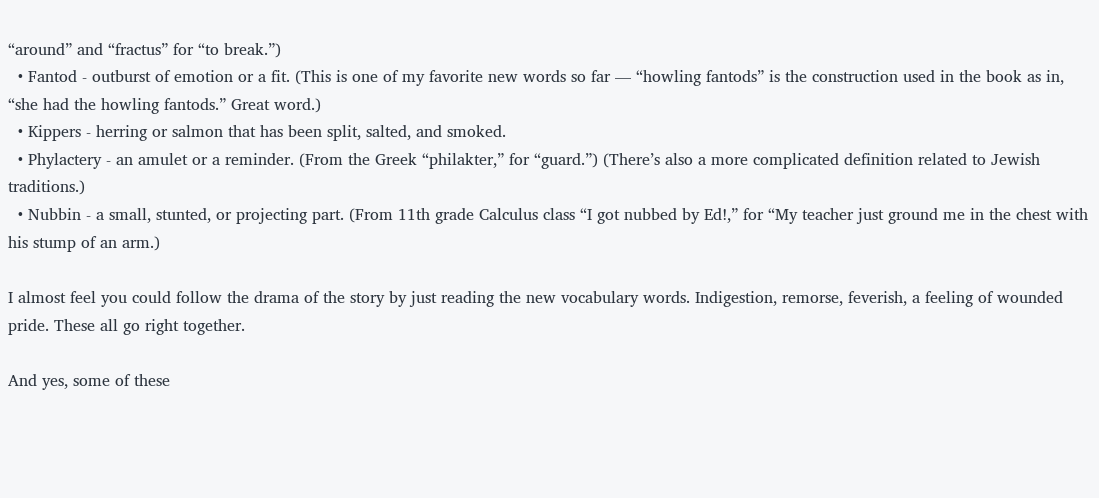“around” and “fractus” for “to break.”)
  • Fantod - outburst of emotion or a fit. (This is one of my favorite new words so far — “howling fantods” is the construction used in the book as in, “she had the howling fantods.” Great word.)
  • Kippers - herring or salmon that has been split, salted, and smoked.
  • Phylactery - an amulet or a reminder. (From the Greek “philakter,” for “guard.”) (There’s also a more complicated definition related to Jewish traditions.)
  • Nubbin - a small, stunted, or projecting part. (From 11th grade Calculus class “I got nubbed by Ed!,” for “My teacher just ground me in the chest with his stump of an arm.)

I almost feel you could follow the drama of the story by just reading the new vocabulary words. Indigestion, remorse, feverish, a feeling of wounded pride. These all go right together.

And yes, some of these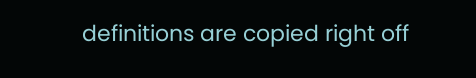definitions are copied right off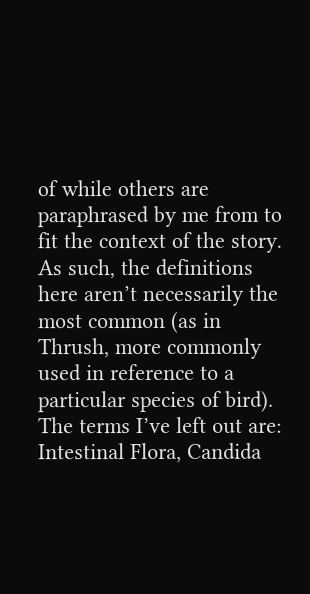of while others are paraphrased by me from to fit the context of the story. As such, the definitions here aren’t necessarily the most common (as in Thrush, more commonly used in reference to a particular species of bird). The terms I’ve left out are: Intestinal Flora, Candida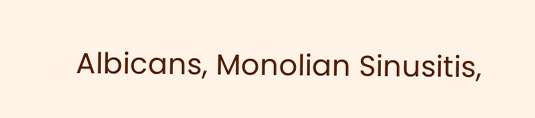Albicans, Monolian Sinusitis,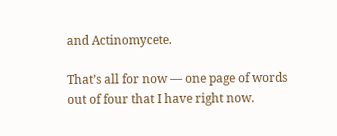and Actinomycete.

That’s all for now — one page of words out of four that I have right now.